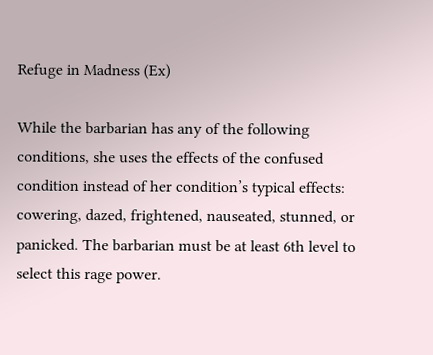Refuge in Madness (Ex)

While the barbarian has any of the following conditions, she uses the effects of the confused condition instead of her condition’s typical effects: cowering, dazed, frightened, nauseated, stunned, or panicked. The barbarian must be at least 6th level to select this rage power.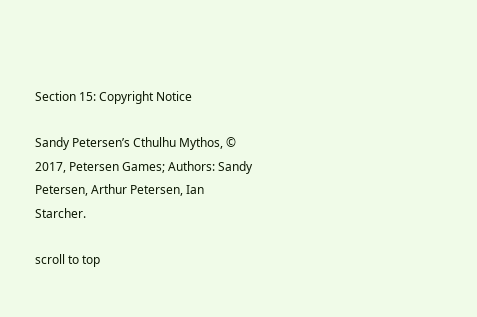Section 15: Copyright Notice

Sandy Petersen’s Cthulhu Mythos, © 2017, Petersen Games; Authors: Sandy Petersen, Arthur Petersen, Ian Starcher.

scroll to top